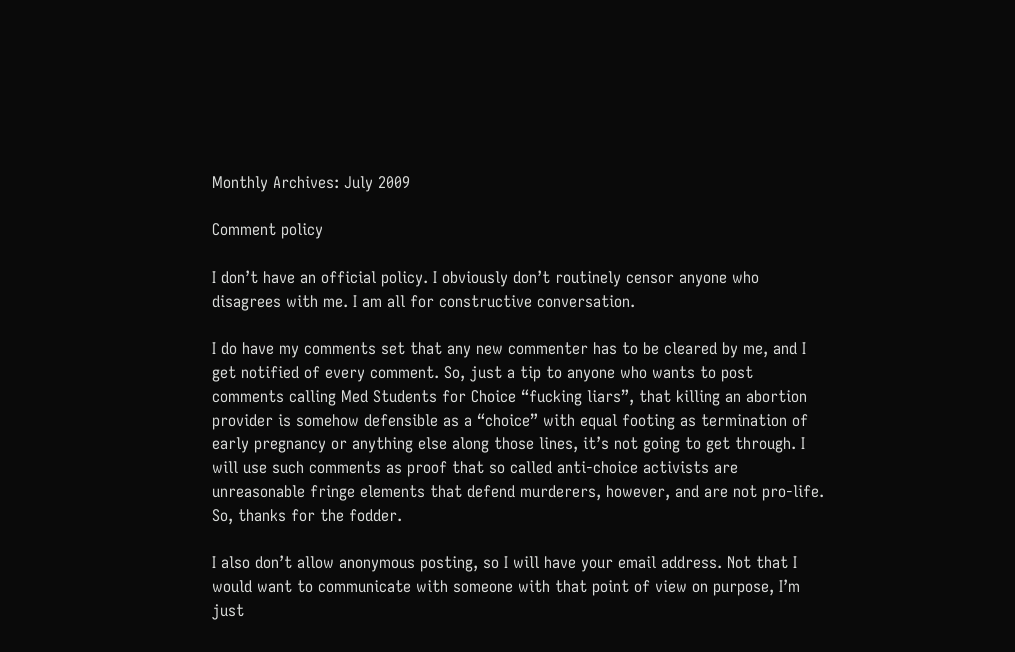Monthly Archives: July 2009

Comment policy

I don’t have an official policy. I obviously don’t routinely censor anyone who disagrees with me. I am all for constructive conversation.

I do have my comments set that any new commenter has to be cleared by me, and I get notified of every comment. So, just a tip to anyone who wants to post comments calling Med Students for Choice “fucking liars”, that killing an abortion provider is somehow defensible as a “choice” with equal footing as termination of early pregnancy or anything else along those lines, it’s not going to get through. I will use such comments as proof that so called anti-choice activists are unreasonable fringe elements that defend murderers, however, and are not pro-life. So, thanks for the fodder.

I also don’t allow anonymous posting, so I will have your email address. Not that I would want to communicate with someone with that point of view on purpose, I’m just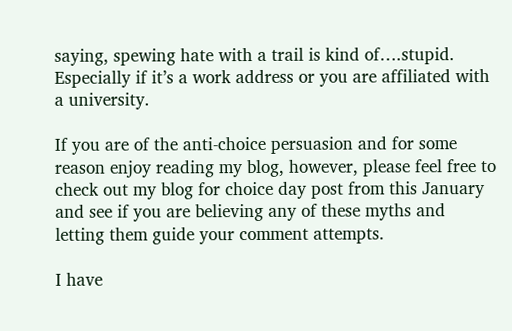saying, spewing hate with a trail is kind of….stupid. Especially if it’s a work address or you are affiliated with a university.

If you are of the anti-choice persuasion and for some reason enjoy reading my blog, however, please feel free to check out my blog for choice day post from this January and see if you are believing any of these myths and letting them guide your comment attempts.

I have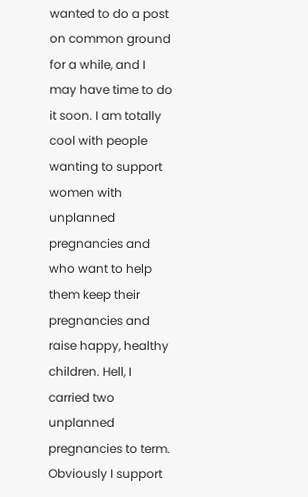wanted to do a post on common ground for a while, and I may have time to do it soon. I am totally cool with people wanting to support women with unplanned pregnancies and who want to help them keep their pregnancies and raise happy, healthy children. Hell, I carried two unplanned pregnancies to term. Obviously I support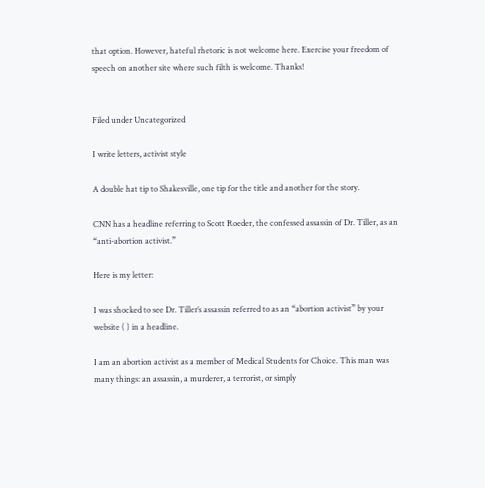that option. However, hateful rhetoric is not welcome here. Exercise your freedom of speech on another site where such filth is welcome. Thanks!


Filed under Uncategorized

I write letters, activist style

A double hat tip to Shakesville, one tip for the title and another for the story.

CNN has a headline referring to Scott Roeder, the confessed assassin of Dr. Tiller, as an “anti-abortion activist.”

Here is my letter:

I was shocked to see Dr. Tiller’s assassin referred to as an “abortion activist” by your website ( ) in a headline.

I am an abortion activist as a member of Medical Students for Choice. This man was many things: an assassin, a murderer, a terrorist, or simply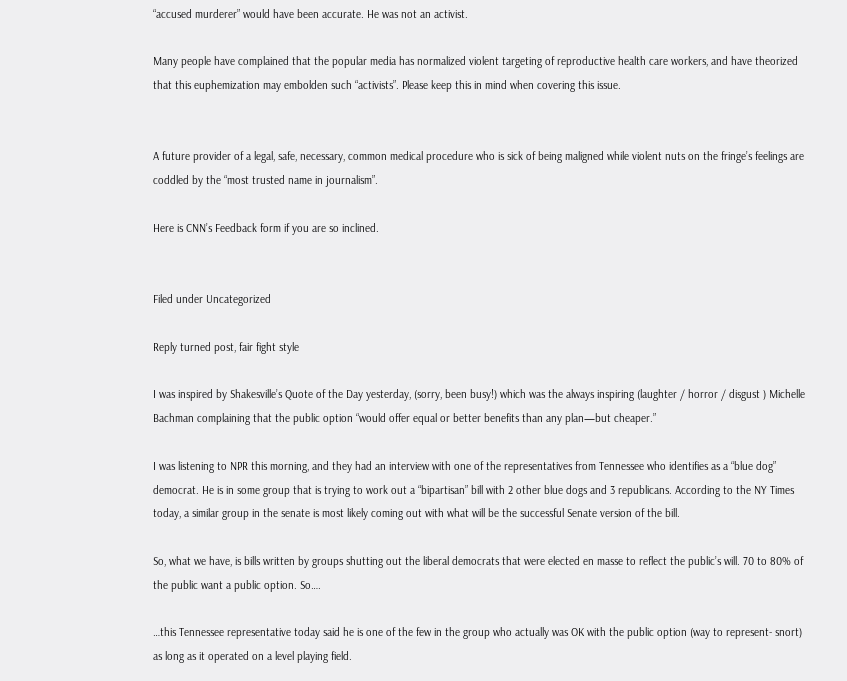“accused murderer” would have been accurate. He was not an activist.

Many people have complained that the popular media has normalized violent targeting of reproductive health care workers, and have theorized that this euphemization may embolden such “activists”. Please keep this in mind when covering this issue.


A future provider of a legal, safe, necessary, common medical procedure who is sick of being maligned while violent nuts on the fringe’s feelings are coddled by the “most trusted name in journalism”.

Here is CNN’s Feedback form if you are so inclined.


Filed under Uncategorized

Reply turned post, fair fight style

I was inspired by Shakesville’s Quote of the Day yesterday, (sorry, been busy!) which was the always inspiring (laughter / horror / disgust ) Michelle Bachman complaining that the public option “would offer equal or better benefits than any plan—but cheaper.”

I was listening to NPR this morning, and they had an interview with one of the representatives from Tennessee who identifies as a “blue dog” democrat. He is in some group that is trying to work out a “bipartisan” bill with 2 other blue dogs and 3 republicans. According to the NY Times today, a similar group in the senate is most likely coming out with what will be the successful Senate version of the bill.

So, what we have, is bills written by groups shutting out the liberal democrats that were elected en masse to reflect the public’s will. 70 to 80% of the public want a public option. So….

…this Tennessee representative today said he is one of the few in the group who actually was OK with the public option (way to represent- snort) as long as it operated on a level playing field.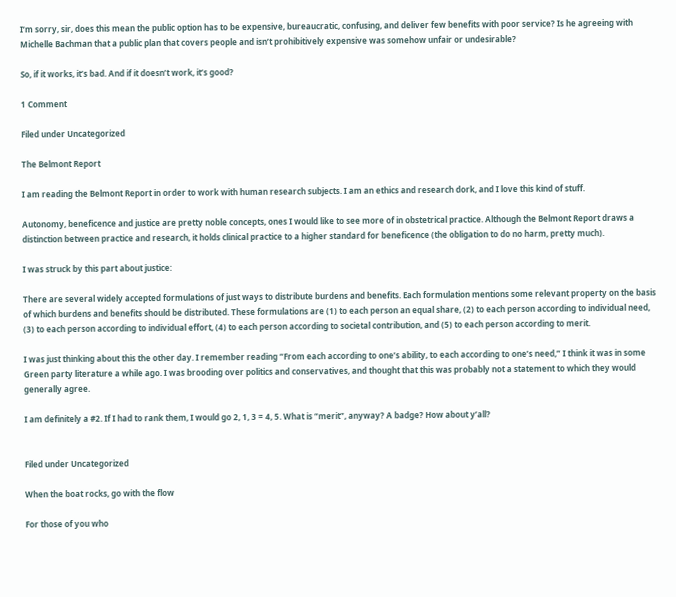I’m sorry, sir, does this mean the public option has to be expensive, bureaucratic, confusing, and deliver few benefits with poor service? Is he agreeing with Michelle Bachman that a public plan that covers people and isn’t prohibitively expensive was somehow unfair or undesirable?

So, if it works, it’s bad. And if it doesn’t work, it’s good?

1 Comment

Filed under Uncategorized

The Belmont Report

I am reading the Belmont Report in order to work with human research subjects. I am an ethics and research dork, and I love this kind of stuff.

Autonomy, beneficence and justice are pretty noble concepts, ones I would like to see more of in obstetrical practice. Although the Belmont Report draws a distinction between practice and research, it holds clinical practice to a higher standard for beneficence (the obligation to do no harm, pretty much).

I was struck by this part about justice:

There are several widely accepted formulations of just ways to distribute burdens and benefits. Each formulation mentions some relevant property on the basis of which burdens and benefits should be distributed. These formulations are (1) to each person an equal share, (2) to each person according to individual need, (3) to each person according to individual effort, (4) to each person according to societal contribution, and (5) to each person according to merit.

I was just thinking about this the other day. I remember reading “From each according to one’s ability, to each according to one’s need,” I think it was in some Green party literature a while ago. I was brooding over politics and conservatives, and thought that this was probably not a statement to which they would generally agree.

I am definitely a #2. If I had to rank them, I would go 2, 1, 3 = 4, 5. What is “merit”, anyway? A badge? How about y’all?


Filed under Uncategorized

When the boat rocks, go with the flow

For those of you who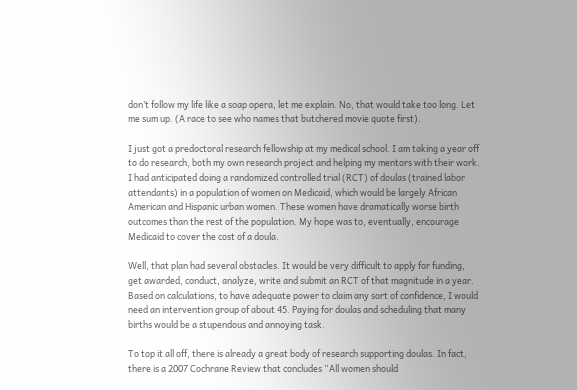don’t follow my life like a soap opera, let me explain. No, that would take too long. Let me sum up. (A race to see who names that butchered movie quote first).

I just got a predoctoral research fellowship at my medical school. I am taking a year off to do research, both my own research project and helping my mentors with their work. I had anticipated doing a randomized controlled trial (RCT) of doulas (trained labor attendants) in a population of women on Medicaid, which would be largely African American and Hispanic urban women. These women have dramatically worse birth outcomes than the rest of the population. My hope was to, eventually, encourage Medicaid to cover the cost of a doula.

Well, that plan had several obstacles. It would be very difficult to apply for funding, get awarded, conduct, analyze, write and submit an RCT of that magnitude in a year. Based on calculations, to have adequate power to claim any sort of confidence, I would need an intervention group of about 45. Paying for doulas and scheduling that many births would be a stupendous and annoying task.

To top it all off, there is already a great body of research supporting doulas. In fact, there is a 2007 Cochrane Review that concludes “All women should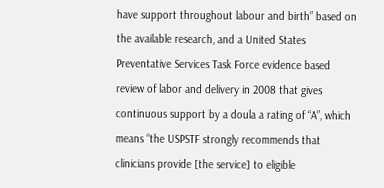have support throughout labour and birth” based on the available research, and a United States Preventative Services Task Force evidence based review of labor and delivery in 2008 that gives continuous support by a doula a rating of “A”, which means “the USPSTF strongly recommends that clinicians provide [the service] to eligible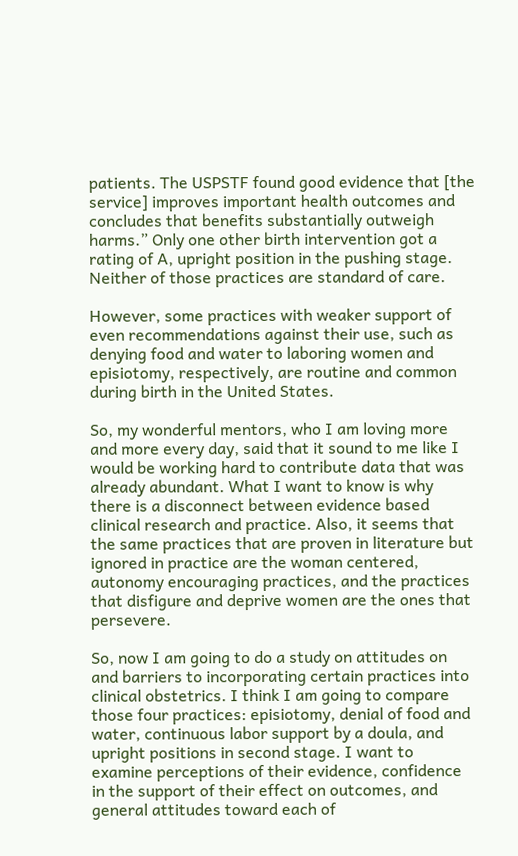patients. The USPSTF found good evidence that [the
service] improves important health outcomes and concludes that benefits substantially outweigh harms.” Only one other birth intervention got a rating of A, upright position in the pushing stage. Neither of those practices are standard of care.

However, some practices with weaker support of even recommendations against their use, such as denying food and water to laboring women and episiotomy, respectively, are routine and common during birth in the United States.

So, my wonderful mentors, who I am loving more and more every day, said that it sound to me like I would be working hard to contribute data that was already abundant. What I want to know is why there is a disconnect between evidence based clinical research and practice. Also, it seems that the same practices that are proven in literature but ignored in practice are the woman centered, autonomy encouraging practices, and the practices that disfigure and deprive women are the ones that persevere.

So, now I am going to do a study on attitudes on and barriers to incorporating certain practices into clinical obstetrics. I think I am going to compare those four practices: episiotomy, denial of food and water, continuous labor support by a doula, and upright positions in second stage. I want to examine perceptions of their evidence, confidence in the support of their effect on outcomes, and general attitudes toward each of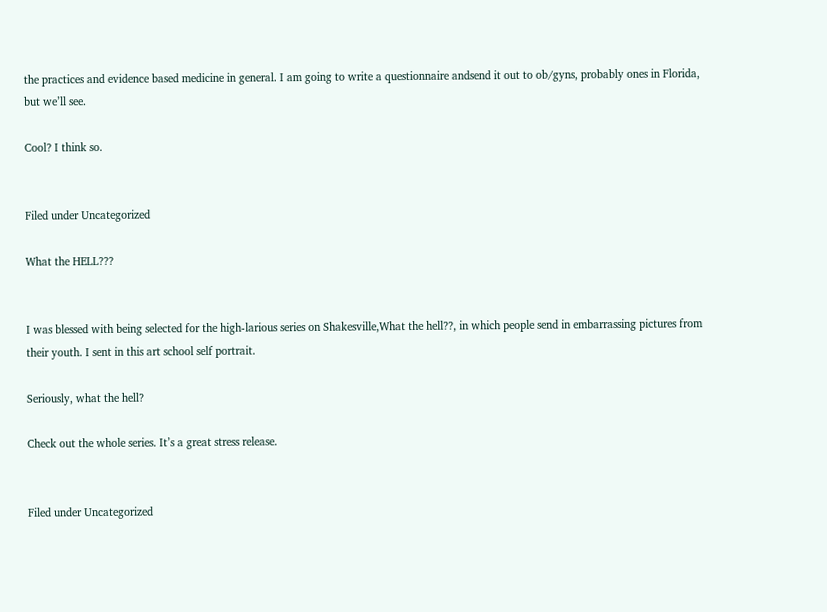the practices and evidence based medicine in general. I am going to write a questionnaire andsend it out to ob/gyns, probably ones in Florida, but we’ll see.

Cool? I think so.


Filed under Uncategorized

What the HELL???


I was blessed with being selected for the high-larious series on Shakesville,What the hell??, in which people send in embarrassing pictures from their youth. I sent in this art school self portrait.

Seriously, what the hell?

Check out the whole series. It’s a great stress release.


Filed under Uncategorized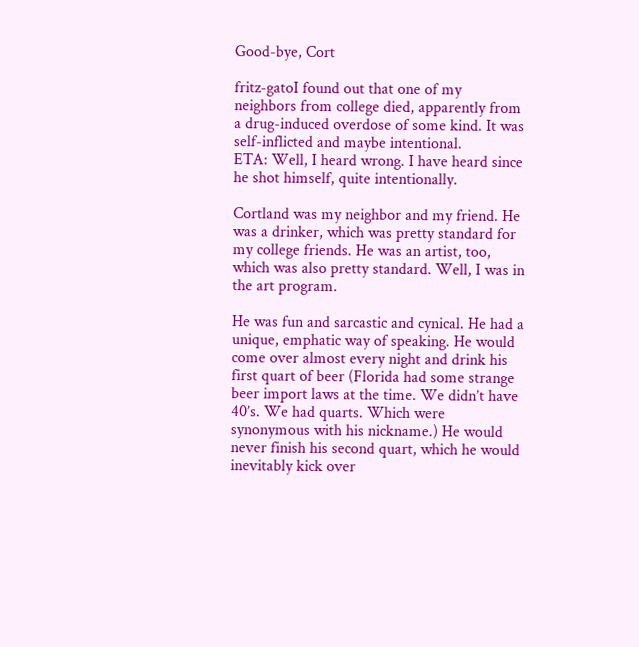Good-bye, Cort

fritz-gatoI found out that one of my neighbors from college died, apparently from a drug-induced overdose of some kind. It was self-inflicted and maybe intentional.
ETA: Well, I heard wrong. I have heard since he shot himself, quite intentionally.

Cortland was my neighbor and my friend. He was a drinker, which was pretty standard for my college friends. He was an artist, too, which was also pretty standard. Well, I was in the art program.

He was fun and sarcastic and cynical. He had a unique, emphatic way of speaking. He would come over almost every night and drink his first quart of beer (Florida had some strange beer import laws at the time. We didn’t have 40’s. We had quarts. Which were synonymous with his nickname.) He would never finish his second quart, which he would inevitably kick over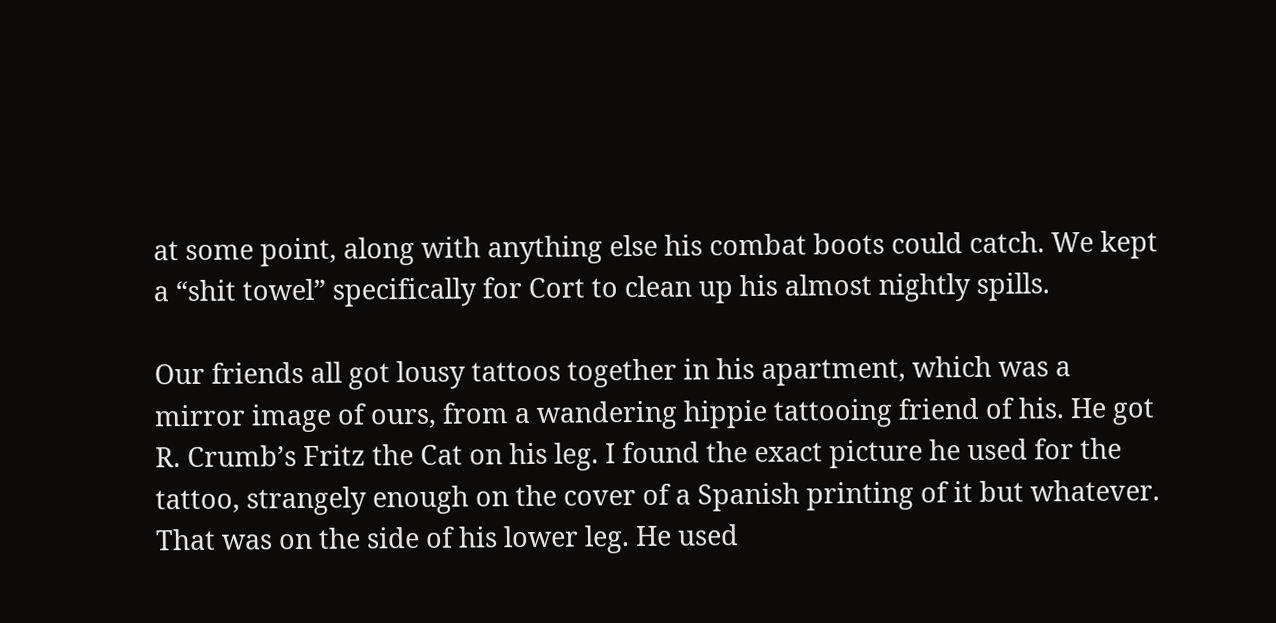at some point, along with anything else his combat boots could catch. We kept a “shit towel” specifically for Cort to clean up his almost nightly spills.

Our friends all got lousy tattoos together in his apartment, which was a mirror image of ours, from a wandering hippie tattooing friend of his. He got R. Crumb’s Fritz the Cat on his leg. I found the exact picture he used for the tattoo, strangely enough on the cover of a Spanish printing of it but whatever. That was on the side of his lower leg. He used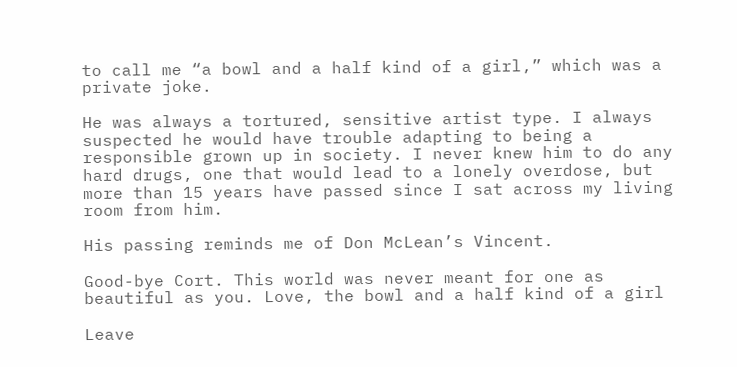to call me “a bowl and a half kind of a girl,” which was a private joke.

He was always a tortured, sensitive artist type. I always suspected he would have trouble adapting to being a responsible grown up in society. I never knew him to do any hard drugs, one that would lead to a lonely overdose, but more than 15 years have passed since I sat across my living room from him.

His passing reminds me of Don McLean’s Vincent.

Good-bye Cort. This world was never meant for one as beautiful as you. Love, the bowl and a half kind of a girl

Leave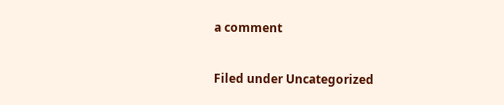a comment

Filed under Uncategorized